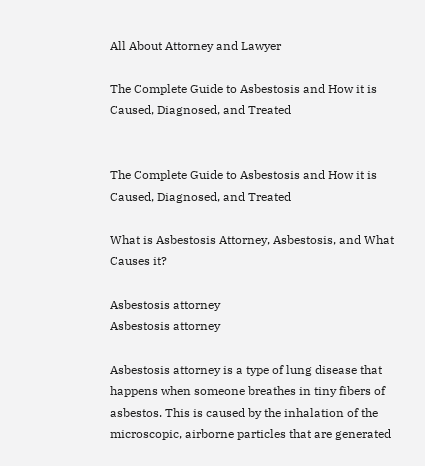All About Attorney and Lawyer

The Complete Guide to Asbestosis and How it is Caused, Diagnosed, and Treated


The Complete Guide to Asbestosis and How it is Caused, Diagnosed, and Treated

What is Asbestosis Attorney, Asbestosis, and What Causes it?

Asbestosis attorney
Asbestosis attorney

Asbestosis attorney is a type of lung disease that happens when someone breathes in tiny fibers of asbestos. This is caused by the inhalation of the microscopic, airborne particles that are generated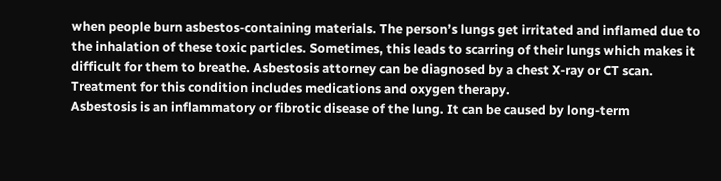when people burn asbestos-containing materials. The person’s lungs get irritated and inflamed due to the inhalation of these toxic particles. Sometimes, this leads to scarring of their lungs which makes it difficult for them to breathe. Asbestosis attorney can be diagnosed by a chest X-ray or CT scan. Treatment for this condition includes medications and oxygen therapy.
Asbestosis is an inflammatory or fibrotic disease of the lung. It can be caused by long-term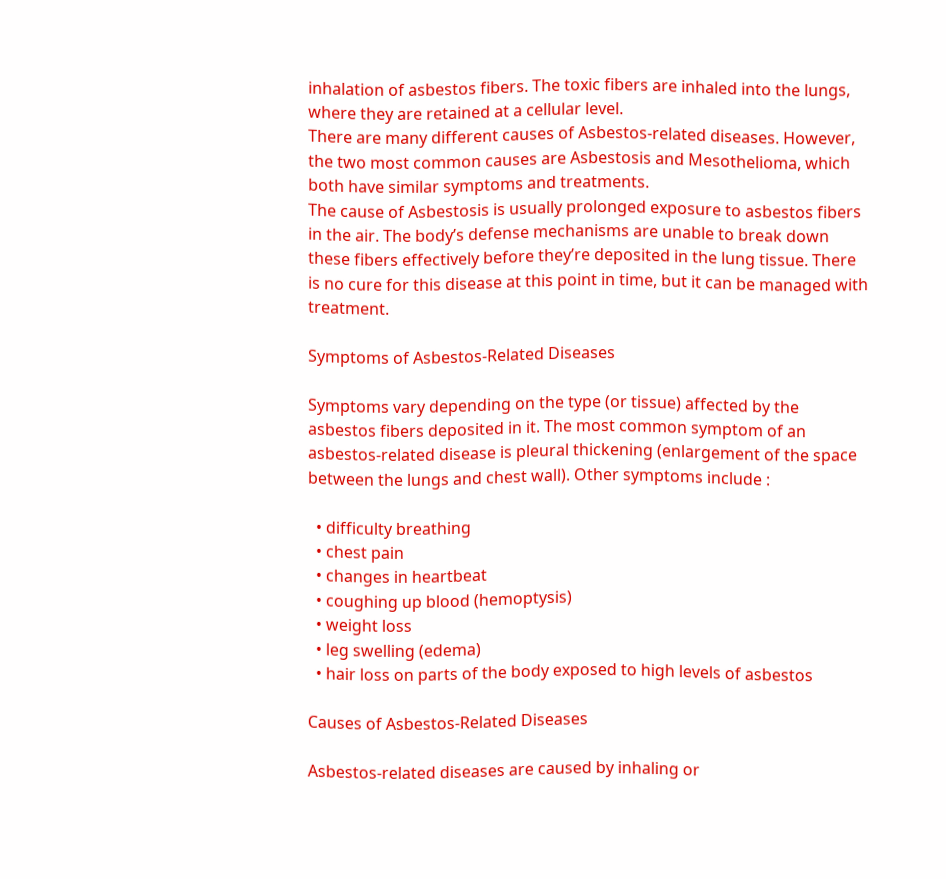inhalation of asbestos fibers. The toxic fibers are inhaled into the lungs, where they are retained at a cellular level.
There are many different causes of Asbestos-related diseases. However, the two most common causes are Asbestosis and Mesothelioma, which both have similar symptoms and treatments.
The cause of Asbestosis is usually prolonged exposure to asbestos fibers in the air. The body’s defense mechanisms are unable to break down these fibers effectively before they’re deposited in the lung tissue. There is no cure for this disease at this point in time, but it can be managed with treatment.

Symptoms of Asbestos-Related Diseases

Symptoms vary depending on the type (or tissue) affected by the asbestos fibers deposited in it. The most common symptom of an asbestos-related disease is pleural thickening (enlargement of the space between the lungs and chest wall). Other symptoms include :

  • difficulty breathing
  • chest pain
  • changes in heartbeat
  • coughing up blood (hemoptysis)
  • weight loss
  • leg swelling (edema)
  • hair loss on parts of the body exposed to high levels of asbestos

Causes of Asbestos-Related Diseases

Asbestos-related diseases are caused by inhaling or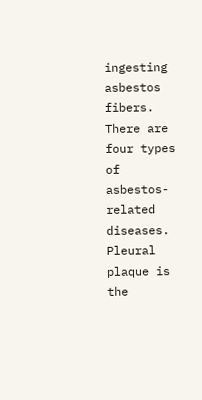ingesting asbestos fibers. There are four types of asbestos-related diseases. Pleural plaque is the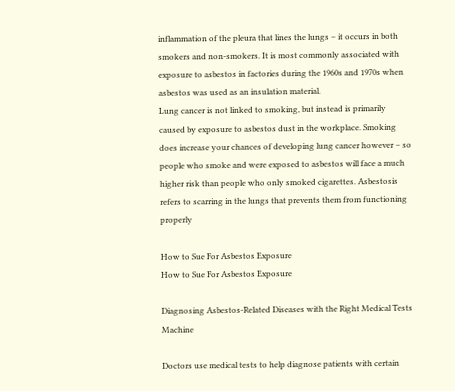inflammation of the pleura that lines the lungs – it occurs in both smokers and non-smokers. It is most commonly associated with exposure to asbestos in factories during the 1960s and 1970s when asbestos was used as an insulation material.
Lung cancer is not linked to smoking, but instead is primarily caused by exposure to asbestos dust in the workplace. Smoking does increase your chances of developing lung cancer however – so people who smoke and were exposed to asbestos will face a much higher risk than people who only smoked cigarettes. Asbestosis refers to scarring in the lungs that prevents them from functioning properly

How to Sue For Asbestos Exposure
How to Sue For Asbestos Exposure

Diagnosing Asbestos-Related Diseases with the Right Medical Tests Machine

Doctors use medical tests to help diagnose patients with certain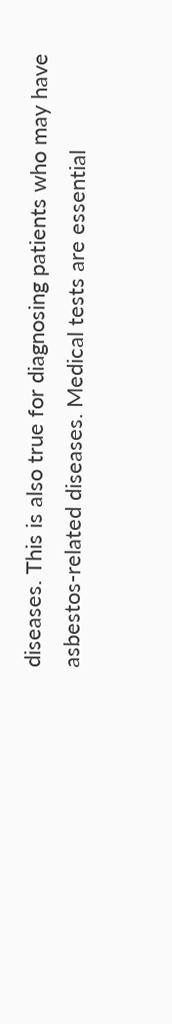diseases. This is also true for diagnosing patients who may have asbestos-related diseases. Medical tests are essential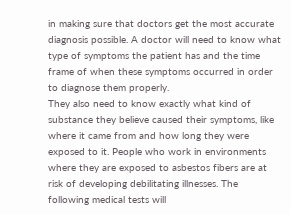in making sure that doctors get the most accurate diagnosis possible. A doctor will need to know what type of symptoms the patient has and the time frame of when these symptoms occurred in order to diagnose them properly.
They also need to know exactly what kind of substance they believe caused their symptoms, like where it came from and how long they were exposed to it. People who work in environments where they are exposed to asbestos fibers are at risk of developing debilitating illnesses. The following medical tests will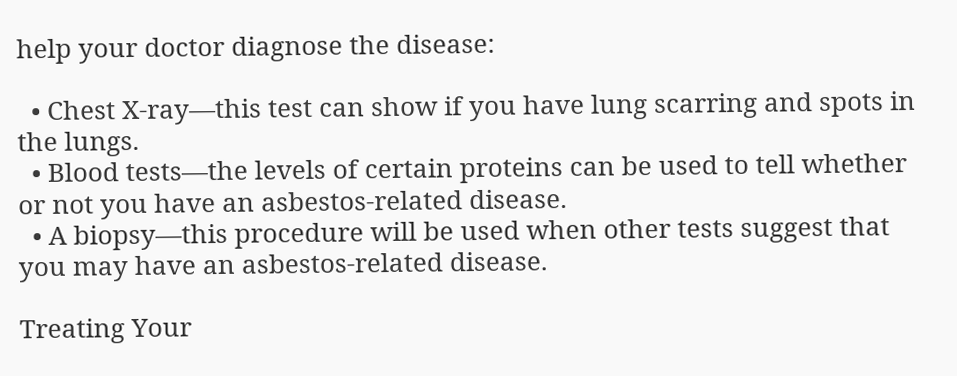help your doctor diagnose the disease:

  • Chest X-ray—this test can show if you have lung scarring and spots in the lungs.
  • Blood tests—the levels of certain proteins can be used to tell whether or not you have an asbestos-related disease.
  • A biopsy—this procedure will be used when other tests suggest that you may have an asbestos-related disease.

Treating Your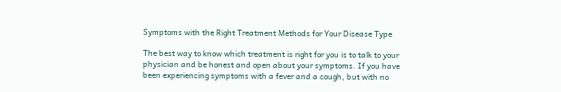Symptoms with the Right Treatment Methods for Your Disease Type

The best way to know which treatment is right for you is to talk to your physician and be honest and open about your symptoms. If you have been experiencing symptoms with a fever and a cough, but with no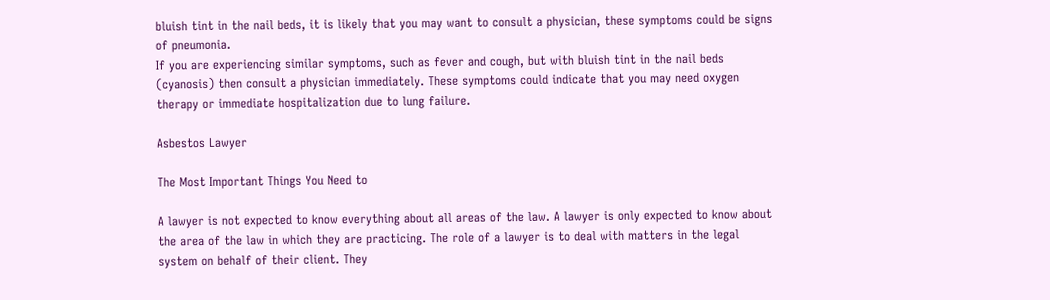bluish tint in the nail beds, it is likely that you may want to consult a physician, these symptoms could be signs of pneumonia.
If you are experiencing similar symptoms, such as fever and cough, but with bluish tint in the nail beds (cyanosis) then consult a physician immediately. These symptoms could indicate that you may need oxygen therapy or immediate hospitalization due to lung failure.

Asbestos Lawyer

The Most Important Things You Need to

A lawyer is not expected to know everything about all areas of the law. A lawyer is only expected to know about the area of the law in which they are practicing. The role of a lawyer is to deal with matters in the legal system on behalf of their client. They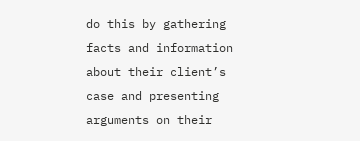do this by gathering facts and information about their client’s case and presenting arguments on their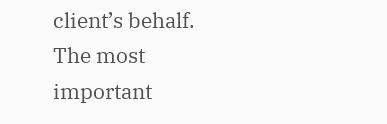client’s behalf.
The most important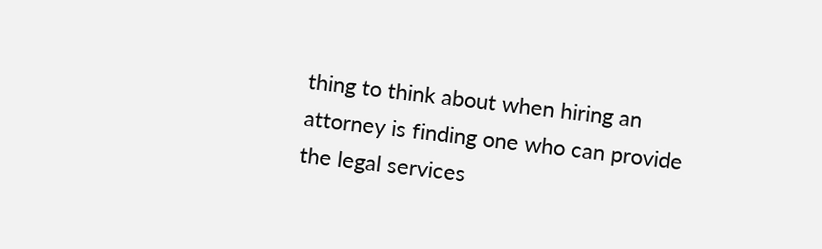thing to think about when hiring an attorney is finding one who can provide the legal services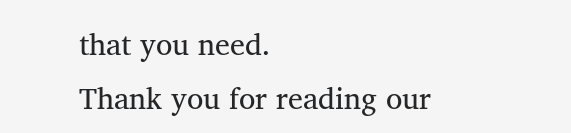that you need.
Thank you for reading our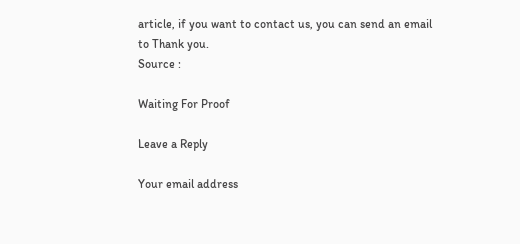article, if you want to contact us, you can send an email to Thank you.
Source :

Waiting For Proof

Leave a Reply

Your email address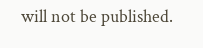will not be published.